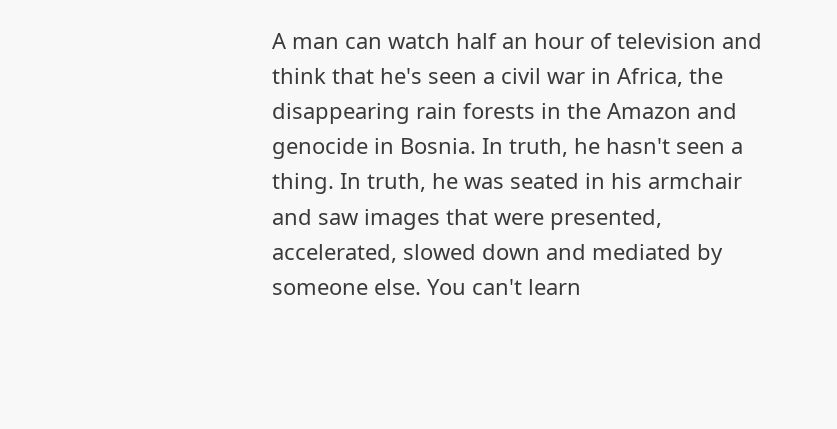A man can watch half an hour of television and think that he's seen a civil war in Africa, the disappearing rain forests in the Amazon and genocide in Bosnia. In truth, he hasn't seen a thing. In truth, he was seated in his armchair and saw images that were presented, accelerated, slowed down and mediated by someone else. You can't learn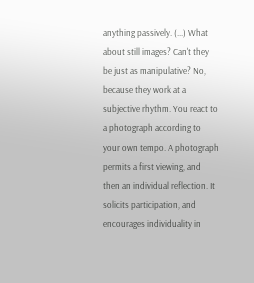anything passively. (...) What about still images? Can't they be just as manipulative? No, because they work at a subjective rhythm. You react to a photograph according to your own tempo. A photograph permits a first viewing, and then an individual reflection. It solicits participation, and encourages individuality in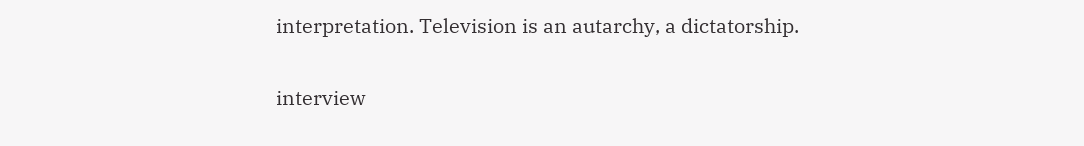interpretation. Television is an autarchy, a dictatorship.

interview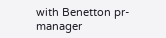with Benetton pr-manager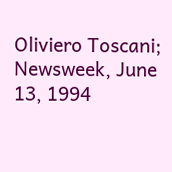Oliviero Toscani; Newsweek, June 13, 1994